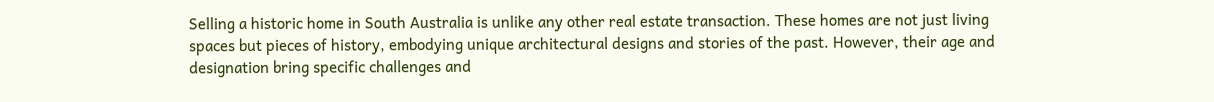Selling a historic home in South Australia is unlike any other real estate transaction. These homes are not just living spaces but pieces of history, embodying unique architectural designs and stories of the past. However, their age and designation bring specific challenges and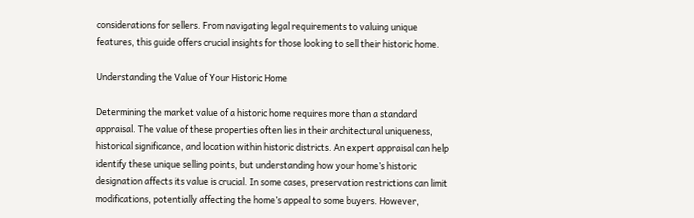considerations for sellers. From navigating legal requirements to valuing unique features, this guide offers crucial insights for those looking to sell their historic home.

Understanding the Value of Your Historic Home

Determining the market value of a historic home requires more than a standard appraisal. The value of these properties often lies in their architectural uniqueness, historical significance, and location within historic districts. An expert appraisal can help identify these unique selling points, but understanding how your home’s historic designation affects its value is crucial. In some cases, preservation restrictions can limit modifications, potentially affecting the home’s appeal to some buyers. However,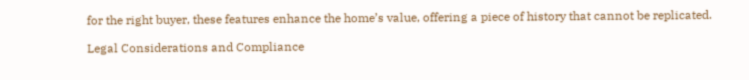for the right buyer, these features enhance the home’s value, offering a piece of history that cannot be replicated.

Legal Considerations and Compliance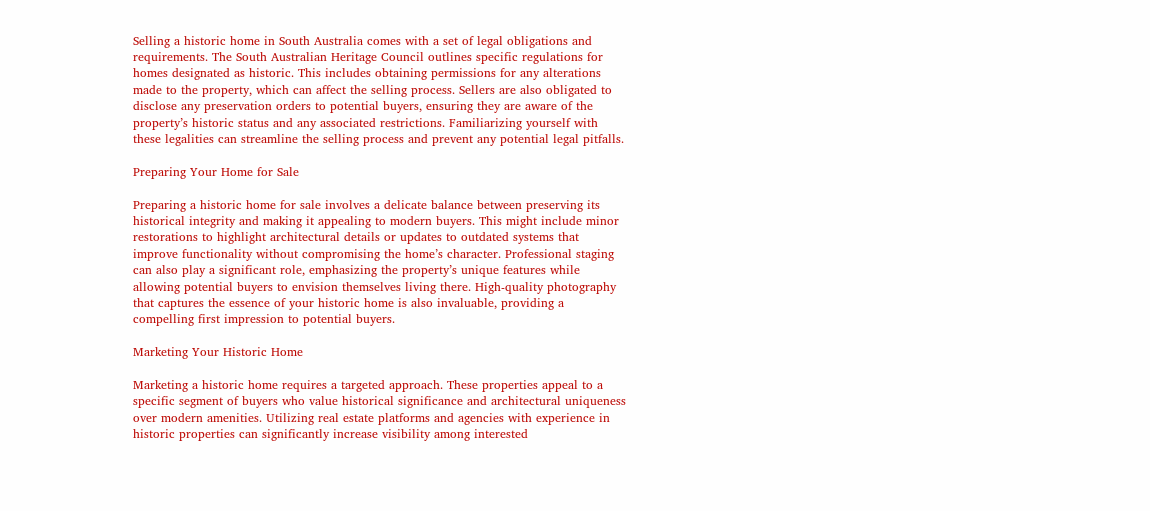Selling a historic home in South Australia comes with a set of legal obligations and requirements. The South Australian Heritage Council outlines specific regulations for homes designated as historic. This includes obtaining permissions for any alterations made to the property, which can affect the selling process. Sellers are also obligated to disclose any preservation orders to potential buyers, ensuring they are aware of the property’s historic status and any associated restrictions. Familiarizing yourself with these legalities can streamline the selling process and prevent any potential legal pitfalls.

Preparing Your Home for Sale

Preparing a historic home for sale involves a delicate balance between preserving its historical integrity and making it appealing to modern buyers. This might include minor restorations to highlight architectural details or updates to outdated systems that improve functionality without compromising the home’s character. Professional staging can also play a significant role, emphasizing the property’s unique features while allowing potential buyers to envision themselves living there. High-quality photography that captures the essence of your historic home is also invaluable, providing a compelling first impression to potential buyers.

Marketing Your Historic Home

Marketing a historic home requires a targeted approach. These properties appeal to a specific segment of buyers who value historical significance and architectural uniqueness over modern amenities. Utilizing real estate platforms and agencies with experience in historic properties can significantly increase visibility among interested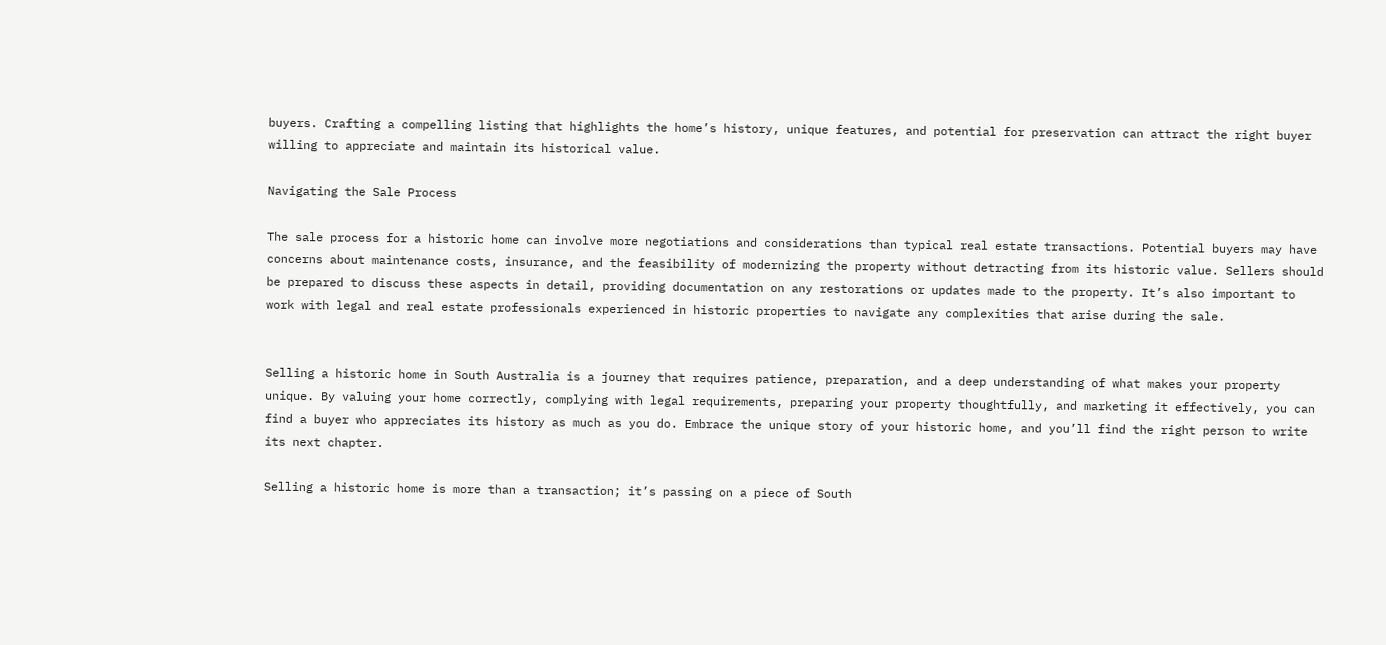buyers. Crafting a compelling listing that highlights the home’s history, unique features, and potential for preservation can attract the right buyer willing to appreciate and maintain its historical value.

Navigating the Sale Process

The sale process for a historic home can involve more negotiations and considerations than typical real estate transactions. Potential buyers may have concerns about maintenance costs, insurance, and the feasibility of modernizing the property without detracting from its historic value. Sellers should be prepared to discuss these aspects in detail, providing documentation on any restorations or updates made to the property. It’s also important to work with legal and real estate professionals experienced in historic properties to navigate any complexities that arise during the sale.


Selling a historic home in South Australia is a journey that requires patience, preparation, and a deep understanding of what makes your property unique. By valuing your home correctly, complying with legal requirements, preparing your property thoughtfully, and marketing it effectively, you can find a buyer who appreciates its history as much as you do. Embrace the unique story of your historic home, and you’ll find the right person to write its next chapter.

Selling a historic home is more than a transaction; it’s passing on a piece of South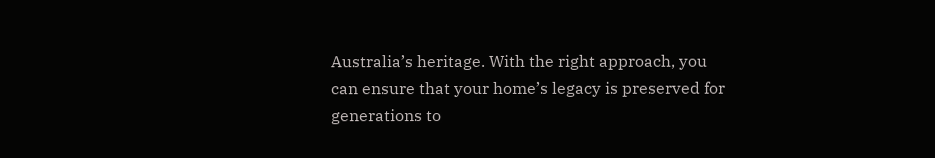Australia’s heritage. With the right approach, you can ensure that your home’s legacy is preserved for generations to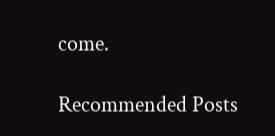come.

Recommended Posts